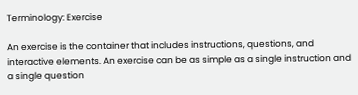Terminology: Exercise

An exercise is the container that includes instructions, questions, and interactive elements. An exercise can be as simple as a single instruction and a single question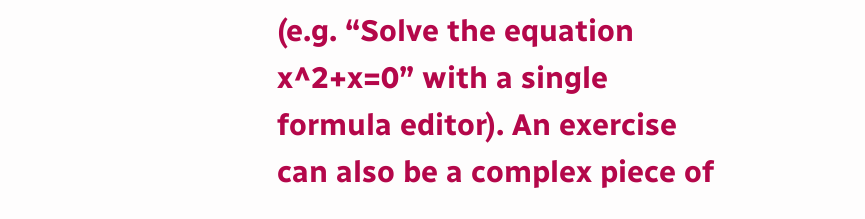(e.g. “Solve the equation x^2+x=0” with a single formula editor). An exercise can also be a complex piece of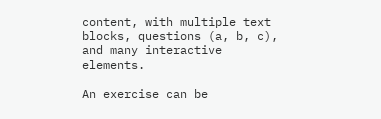content, with multiple text blocks, questions (a, b, c), and many interactive elements.

An exercise can be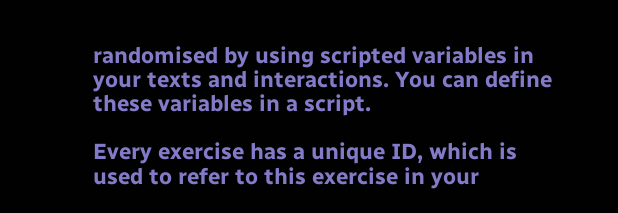randomised by using scripted variables in your texts and interactions. You can define these variables in a script.

Every exercise has a unique ID, which is used to refer to this exercise in your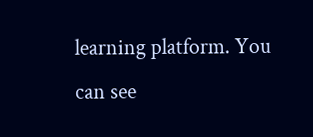learning platform. You can see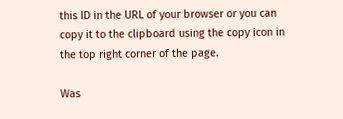this ID in the URL of your browser or you can copy it to the clipboard using the copy icon in the top right corner of the page.

Was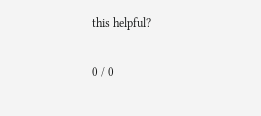this helpful?

0 / 0